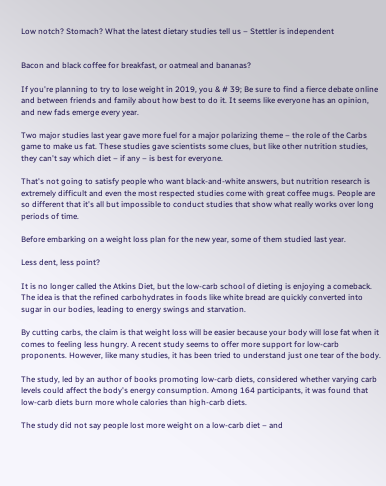Low notch? Stomach? What the latest dietary studies tell us – Stettler is independent


Bacon and black coffee for breakfast, or oatmeal and bananas?

If you're planning to try to lose weight in 2019, you & # 39; Be sure to find a fierce debate online and between friends and family about how best to do it. It seems like everyone has an opinion, and new fads emerge every year.

Two major studies last year gave more fuel for a major polarizing theme – the role of the Carbs game to make us fat. These studies gave scientists some clues, but like other nutrition studies, they can't say which diet – if any – is best for everyone.

That's not going to satisfy people who want black-and-white answers, but nutrition research is extremely difficult and even the most respected studies come with great coffee mugs. People are so different that it's all but impossible to conduct studies that show what really works over long periods of time.

Before embarking on a weight loss plan for the new year, some of them studied last year.

Less dent, less point?

It is no longer called the Atkins Diet, but the low-carb school of dieting is enjoying a comeback. The idea is that the refined carbohydrates in foods like white bread are quickly converted into sugar in our bodies, leading to energy swings and starvation.

By cutting carbs, the claim is that weight loss will be easier because your body will lose fat when it comes to feeling less hungry. A recent study seems to offer more support for low-carb proponents. However, like many studies, it has been tried to understand just one tear of the body.

The study, led by an author of books promoting low-carb diets, considered whether varying carb levels could affect the body's energy consumption. Among 164 participants, it was found that low-carb diets burn more whole calories than high-carb diets.

The study did not say people lost more weight on a low-carb diet – and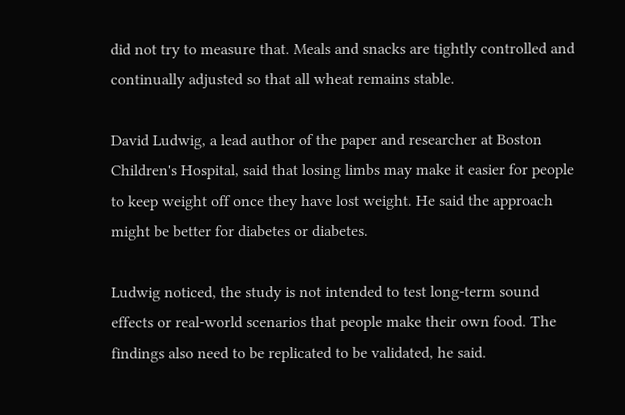did not try to measure that. Meals and snacks are tightly controlled and continually adjusted so that all wheat remains stable.

David Ludwig, a lead author of the paper and researcher at Boston Children's Hospital, said that losing limbs may make it easier for people to keep weight off once they have lost weight. He said the approach might be better for diabetes or diabetes.

Ludwig noticed, the study is not intended to test long-term sound effects or real-world scenarios that people make their own food. The findings also need to be replicated to be validated, he said.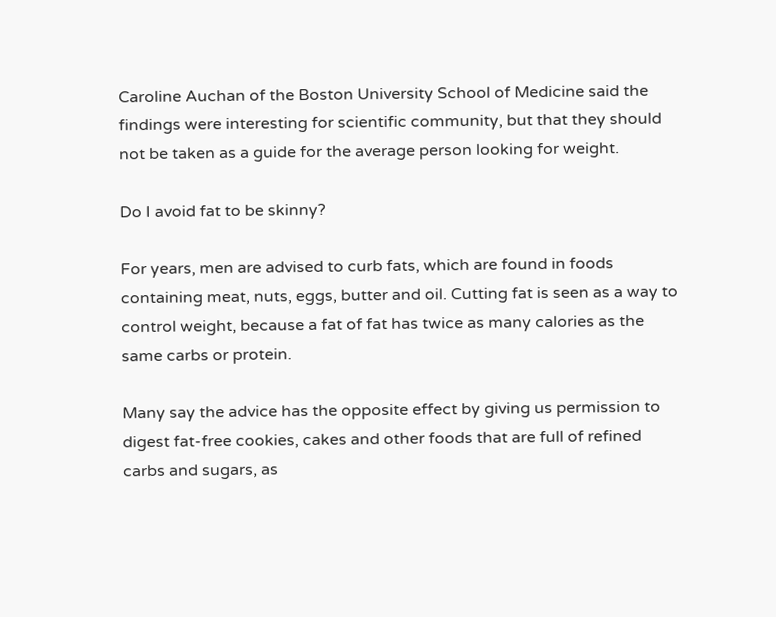Caroline Auchan of the Boston University School of Medicine said the findings were interesting for scientific community, but that they should not be taken as a guide for the average person looking for weight.

Do I avoid fat to be skinny?

For years, men are advised to curb fats, which are found in foods containing meat, nuts, eggs, butter and oil. Cutting fat is seen as a way to control weight, because a fat of fat has twice as many calories as the same carbs or protein.

Many say the advice has the opposite effect by giving us permission to digest fat-free cookies, cakes and other foods that are full of refined carbs and sugars, as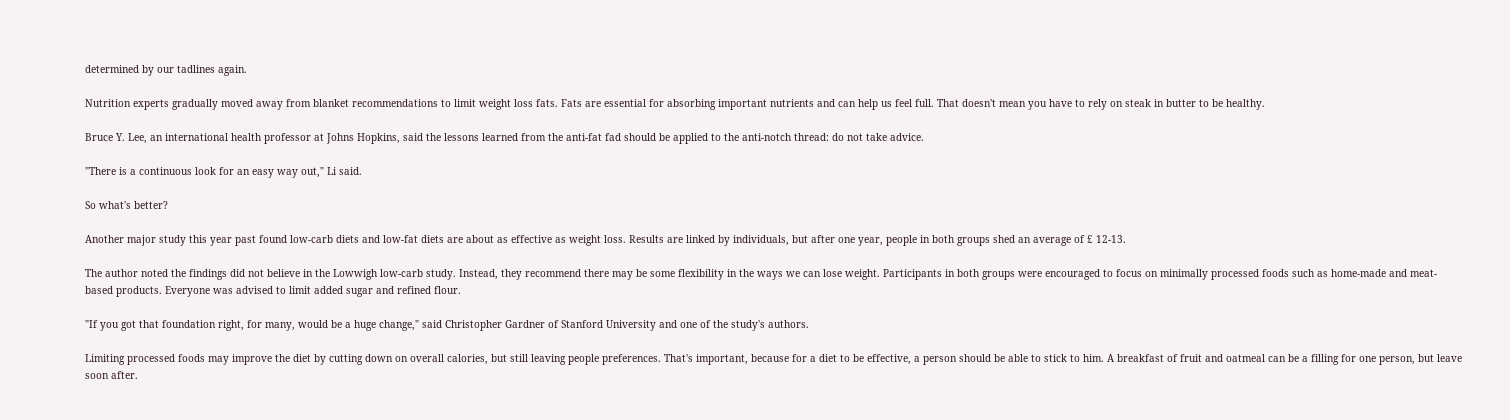determined by our tadlines again.

Nutrition experts gradually moved away from blanket recommendations to limit weight loss fats. Fats are essential for absorbing important nutrients and can help us feel full. That doesn't mean you have to rely on steak in butter to be healthy.

Bruce Y. Lee, an international health professor at Johns Hopkins, said the lessons learned from the anti-fat fad should be applied to the anti-notch thread: do not take advice.

"There is a continuous look for an easy way out," Li said.

So what's better?

Another major study this year past found low-carb diets and low-fat diets are about as effective as weight loss. Results are linked by individuals, but after one year, people in both groups shed an average of £ 12-13.

The author noted the findings did not believe in the Lowwigh low-carb study. Instead, they recommend there may be some flexibility in the ways we can lose weight. Participants in both groups were encouraged to focus on minimally processed foods such as home-made and meat-based products. Everyone was advised to limit added sugar and refined flour.

"If you got that foundation right, for many, would be a huge change," said Christopher Gardner of Stanford University and one of the study's authors.

Limiting processed foods may improve the diet by cutting down on overall calories, but still leaving people preferences. That's important, because for a diet to be effective, a person should be able to stick to him. A breakfast of fruit and oatmeal can be a filling for one person, but leave soon after.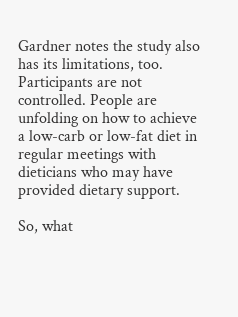Gardner notes the study also has its limitations, too. Participants are not controlled. People are unfolding on how to achieve a low-carb or low-fat diet in regular meetings with dieticians who may have provided dietary support.

So, what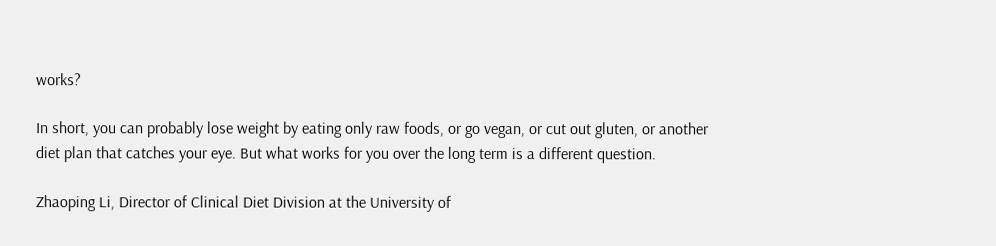works?

In short, you can probably lose weight by eating only raw foods, or go vegan, or cut out gluten, or another diet plan that catches your eye. But what works for you over the long term is a different question.

Zhaoping Li, Director of Clinical Diet Division at the University of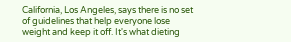California, Los Angeles, says there is no set of guidelines that help everyone lose weight and keep it off. It's what dieting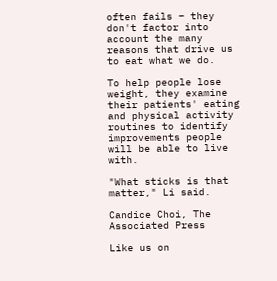often fails – they don't factor into account the many reasons that drive us to eat what we do.

To help people lose weight, they examine their patients' eating and physical activity routines to identify improvements people will be able to live with.

"What sticks is that matter," Li said.

Candice Choi, The Associated Press

Like us on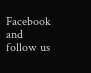Facebook and follow us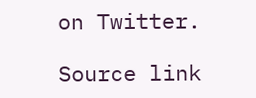on Twitter.

Source link